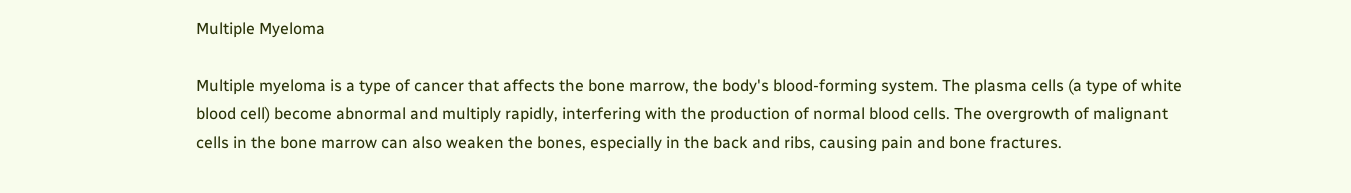Multiple Myeloma

Multiple myeloma is a type of cancer that affects the bone marrow, the body's blood-forming system. The plasma cells (a type of white blood cell) become abnormal and multiply rapidly, interfering with the production of normal blood cells. The overgrowth of malignant cells in the bone marrow can also weaken the bones, especially in the back and ribs, causing pain and bone fractures.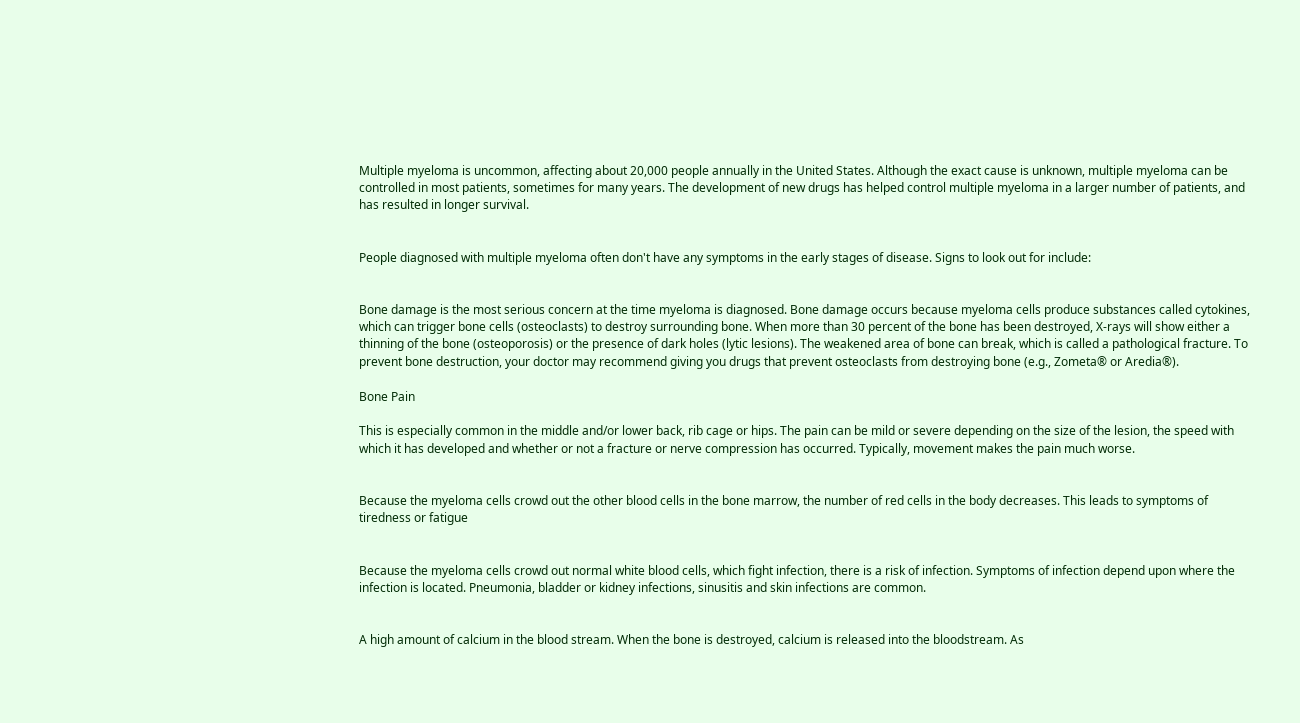Multiple myeloma is uncommon, affecting about 20,000 people annually in the United States. Although the exact cause is unknown, multiple myeloma can be controlled in most patients, sometimes for many years. The development of new drugs has helped control multiple myeloma in a larger number of patients, and has resulted in longer survival.


People diagnosed with multiple myeloma often don't have any symptoms in the early stages of disease. Signs to look out for include:


Bone damage is the most serious concern at the time myeloma is diagnosed. Bone damage occurs because myeloma cells produce substances called cytokines, which can trigger bone cells (osteoclasts) to destroy surrounding bone. When more than 30 percent of the bone has been destroyed, X-rays will show either a thinning of the bone (osteoporosis) or the presence of dark holes (lytic lesions). The weakened area of bone can break, which is called a pathological fracture. To prevent bone destruction, your doctor may recommend giving you drugs that prevent osteoclasts from destroying bone (e.g., Zometa® or Aredia®).

Bone Pain

This is especially common in the middle and/or lower back, rib cage or hips. The pain can be mild or severe depending on the size of the lesion, the speed with which it has developed and whether or not a fracture or nerve compression has occurred. Typically, movement makes the pain much worse.


Because the myeloma cells crowd out the other blood cells in the bone marrow, the number of red cells in the body decreases. This leads to symptoms of tiredness or fatigue


Because the myeloma cells crowd out normal white blood cells, which fight infection, there is a risk of infection. Symptoms of infection depend upon where the infection is located. Pneumonia, bladder or kidney infections, sinusitis and skin infections are common.


A high amount of calcium in the blood stream. When the bone is destroyed, calcium is released into the bloodstream. As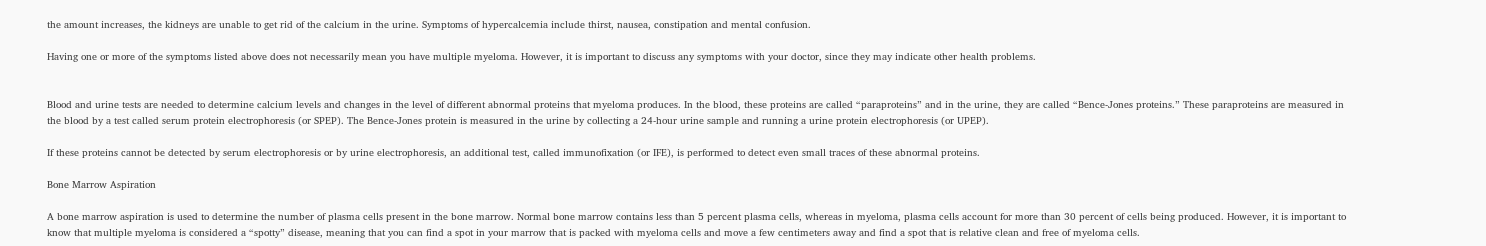the amount increases, the kidneys are unable to get rid of the calcium in the urine. Symptoms of hypercalcemia include thirst, nausea, constipation and mental confusion.

Having one or more of the symptoms listed above does not necessarily mean you have multiple myeloma. However, it is important to discuss any symptoms with your doctor, since they may indicate other health problems.


Blood and urine tests are needed to determine calcium levels and changes in the level of different abnormal proteins that myeloma produces. In the blood, these proteins are called “paraproteins” and in the urine, they are called “Bence-Jones proteins.” These paraproteins are measured in the blood by a test called serum protein electrophoresis (or SPEP). The Bence-Jones protein is measured in the urine by collecting a 24-hour urine sample and running a urine protein electrophoresis (or UPEP).

If these proteins cannot be detected by serum electrophoresis or by urine electrophoresis, an additional test, called immunofixation (or IFE), is performed to detect even small traces of these abnormal proteins.

Bone Marrow Aspiration

A bone marrow aspiration is used to determine the number of plasma cells present in the bone marrow. Normal bone marrow contains less than 5 percent plasma cells, whereas in myeloma, plasma cells account for more than 30 percent of cells being produced. However, it is important to know that multiple myeloma is considered a “spotty” disease, meaning that you can find a spot in your marrow that is packed with myeloma cells and move a few centimeters away and find a spot that is relative clean and free of myeloma cells.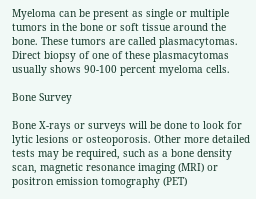Myeloma can be present as single or multiple tumors in the bone or soft tissue around the bone. These tumors are called plasmacytomas. Direct biopsy of one of these plasmacytomas usually shows 90-100 percent myeloma cells.

Bone Survey

Bone X-rays or surveys will be done to look for lytic lesions or osteoporosis. Other more detailed tests may be required, such as a bone density scan, magnetic resonance imaging (MRI) or positron emission tomography (PET)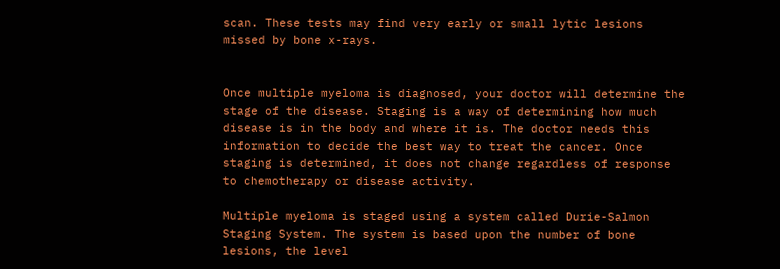scan. These tests may find very early or small lytic lesions missed by bone x-rays.


Once multiple myeloma is diagnosed, your doctor will determine the stage of the disease. Staging is a way of determining how much disease is in the body and where it is. The doctor needs this information to decide the best way to treat the cancer. Once staging is determined, it does not change regardless of response to chemotherapy or disease activity.

Multiple myeloma is staged using a system called Durie-Salmon Staging System. The system is based upon the number of bone lesions, the level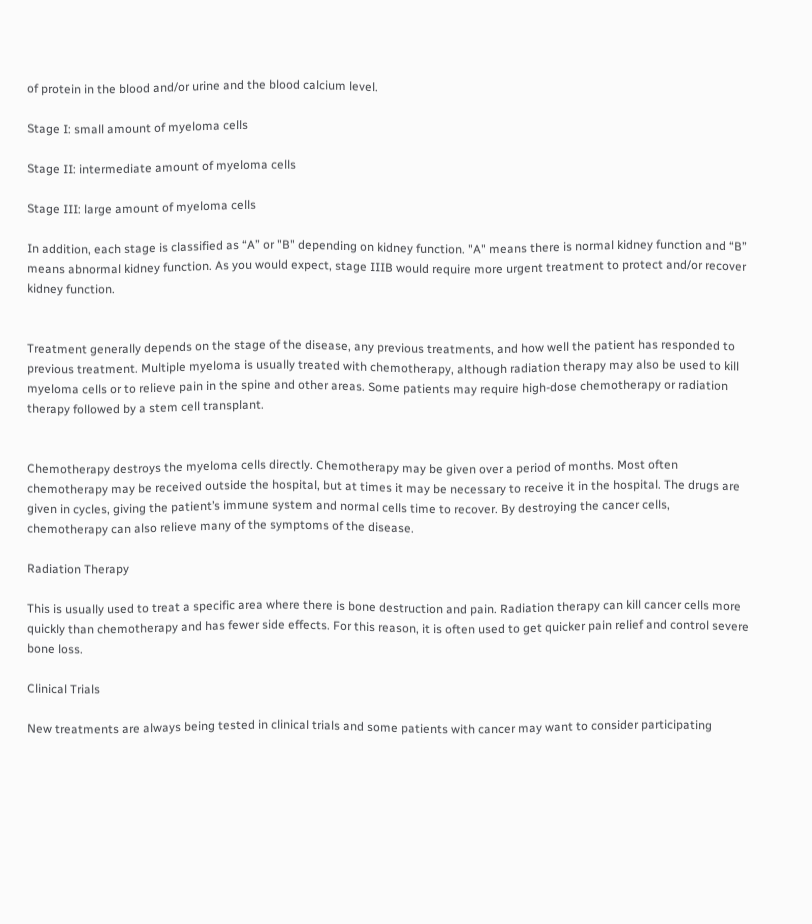of protein in the blood and/or urine and the blood calcium level.

Stage I: small amount of myeloma cells

Stage II: intermediate amount of myeloma cells

Stage III: large amount of myeloma cells

In addition, each stage is classified as “A” or "B" depending on kidney function. "A" means there is normal kidney function and “B” means abnormal kidney function. As you would expect, stage IIIB would require more urgent treatment to protect and/or recover kidney function.


Treatment generally depends on the stage of the disease, any previous treatments, and how well the patient has responded to previous treatment. Multiple myeloma is usually treated with chemotherapy, although radiation therapy may also be used to kill myeloma cells or to relieve pain in the spine and other areas. Some patients may require high-dose chemotherapy or radiation therapy followed by a stem cell transplant.


Chemotherapy destroys the myeloma cells directly. Chemotherapy may be given over a period of months. Most often chemotherapy may be received outside the hospital, but at times it may be necessary to receive it in the hospital. The drugs are given in cycles, giving the patient’s immune system and normal cells time to recover. By destroying the cancer cells, chemotherapy can also relieve many of the symptoms of the disease.

Radiation Therapy

This is usually used to treat a specific area where there is bone destruction and pain. Radiation therapy can kill cancer cells more quickly than chemotherapy and has fewer side effects. For this reason, it is often used to get quicker pain relief and control severe bone loss.

Clinical Trials

New treatments are always being tested in clinical trials and some patients with cancer may want to consider participating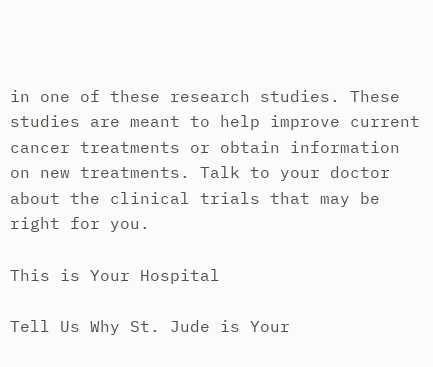in one of these research studies. These studies are meant to help improve current cancer treatments or obtain information on new treatments. Talk to your doctor about the clinical trials that may be right for you.

This is Your Hospital

Tell Us Why St. Jude is Your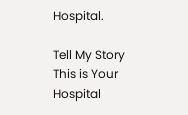Hospital.

Tell My Story
This is Your Hospital